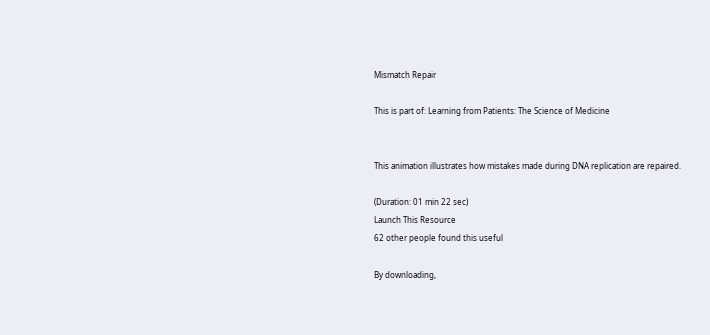Mismatch Repair

This is part of: Learning from Patients: The Science of Medicine


This animation illustrates how mistakes made during DNA replication are repaired.

(Duration: 01 min 22 sec)
Launch This Resource
62 other people found this useful

By downloading,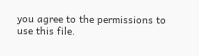you agree to the permissions to use this file.